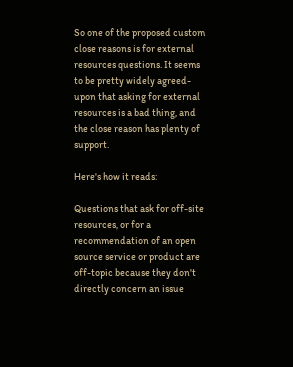So one of the proposed custom close reasons is for external resources questions. It seems to be pretty widely agreed-upon that asking for external resources is a bad thing, and the close reason has plenty of support.

Here's how it reads:

Questions that ask for off-site resources, or for a recommendation of an open source service or product are off-topic because they don't directly concern an issue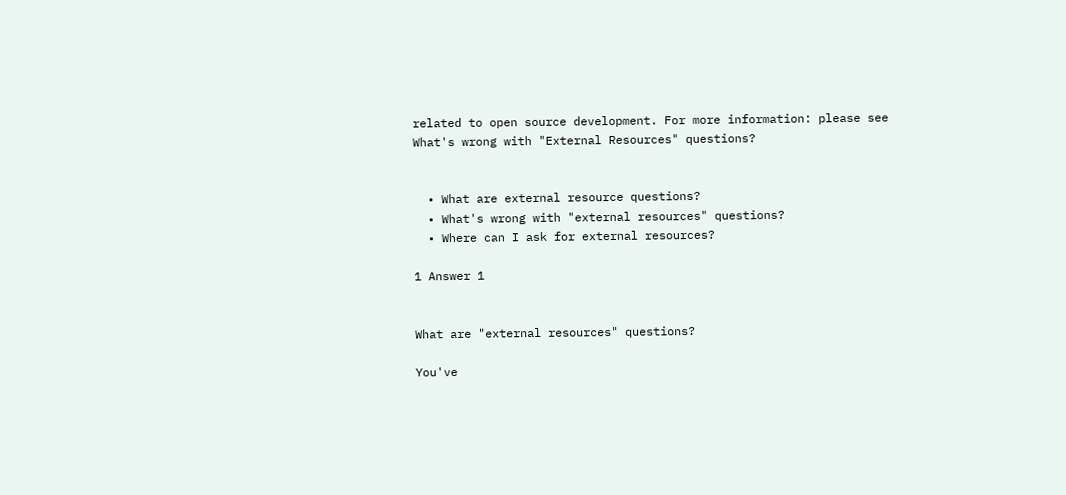related to open source development. For more information: please see What's wrong with "External Resources" questions?


  • What are external resource questions?
  • What's wrong with "external resources" questions?
  • Where can I ask for external resources?

1 Answer 1


What are "external resources" questions?

You've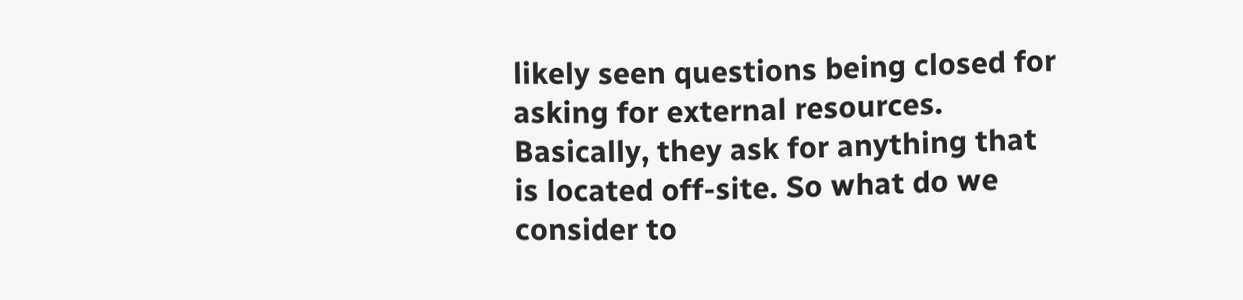likely seen questions being closed for asking for external resources. Basically, they ask for anything that is located off-site. So what do we consider to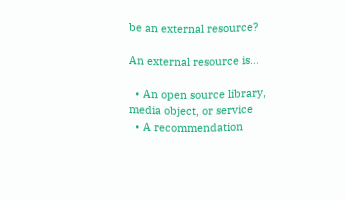be an external resource?

An external resource is...

  • An open source library, media object, or service
  • A recommendation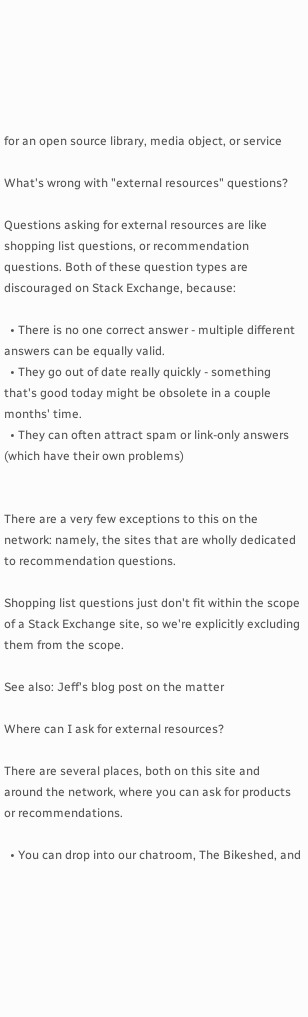for an open source library, media object, or service

What's wrong with "external resources" questions?

Questions asking for external resources are like shopping list questions, or recommendation questions. Both of these question types are discouraged on Stack Exchange, because:

  • There is no one correct answer - multiple different answers can be equally valid.
  • They go out of date really quickly - something that's good today might be obsolete in a couple months' time.
  • They can often attract spam or link-only answers (which have their own problems)


There are a very few exceptions to this on the network: namely, the sites that are wholly dedicated to recommendation questions.

Shopping list questions just don't fit within the scope of a Stack Exchange site, so we're explicitly excluding them from the scope.

See also: Jeff's blog post on the matter

Where can I ask for external resources?

There are several places, both on this site and around the network, where you can ask for products or recommendations.

  • You can drop into our chatroom, The Bikeshed, and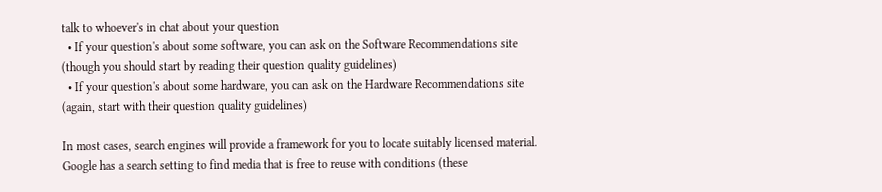talk to whoever's in chat about your question
  • If your question's about some software, you can ask on the Software Recommendations site (though you should start by reading their question quality guidelines)
  • If your question's about some hardware, you can ask on the Hardware Recommendations site (again, start with their question quality guidelines)

In most cases, search engines will provide a framework for you to locate suitably licensed material. Google has a search setting to find media that is free to reuse with conditions (these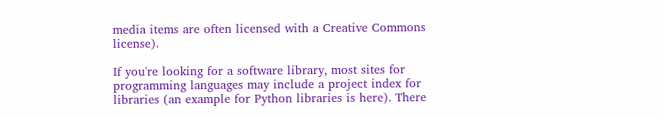media items are often licensed with a Creative Commons license).

If you're looking for a software library, most sites for programming languages may include a project index for libraries (an example for Python libraries is here). There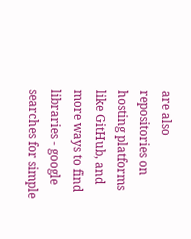are also repositories on hosting platforms like GitHub, and more ways to find libraries - google searches for simple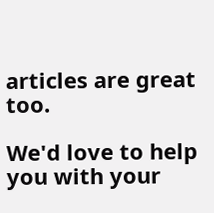articles are great too.

We'd love to help you with your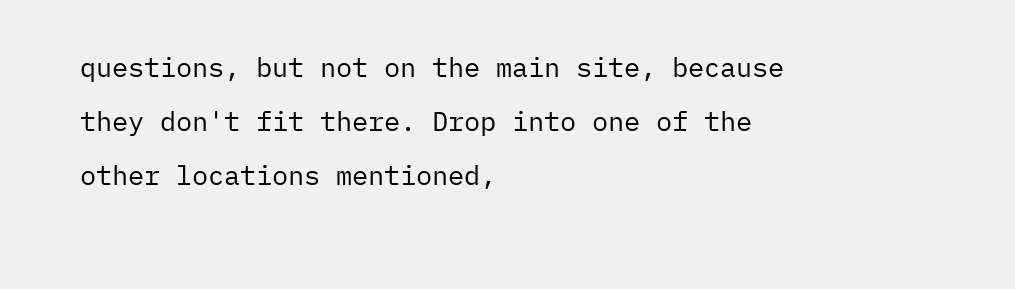questions, but not on the main site, because they don't fit there. Drop into one of the other locations mentioned,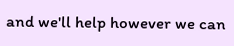and we'll help however we can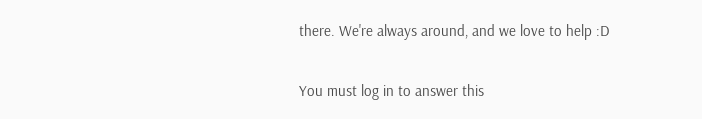there. We're always around, and we love to help :D

You must log in to answer this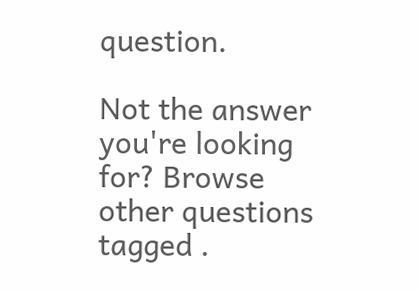question.

Not the answer you're looking for? Browse other questions tagged .